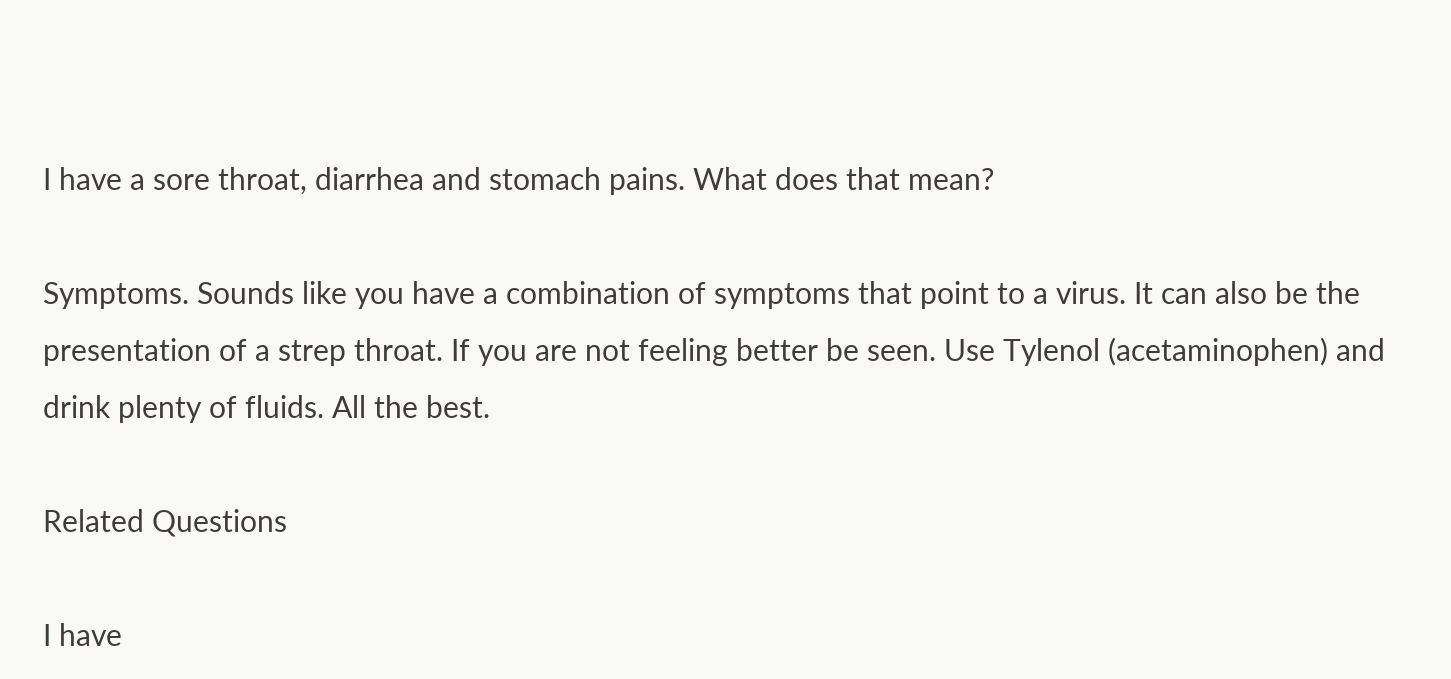I have a sore throat, diarrhea and stomach pains. What does that mean?

Symptoms. Sounds like you have a combination of symptoms that point to a virus. It can also be the presentation of a strep throat. If you are not feeling better be seen. Use Tylenol (acetaminophen) and drink plenty of fluids. All the best.

Related Questions

I have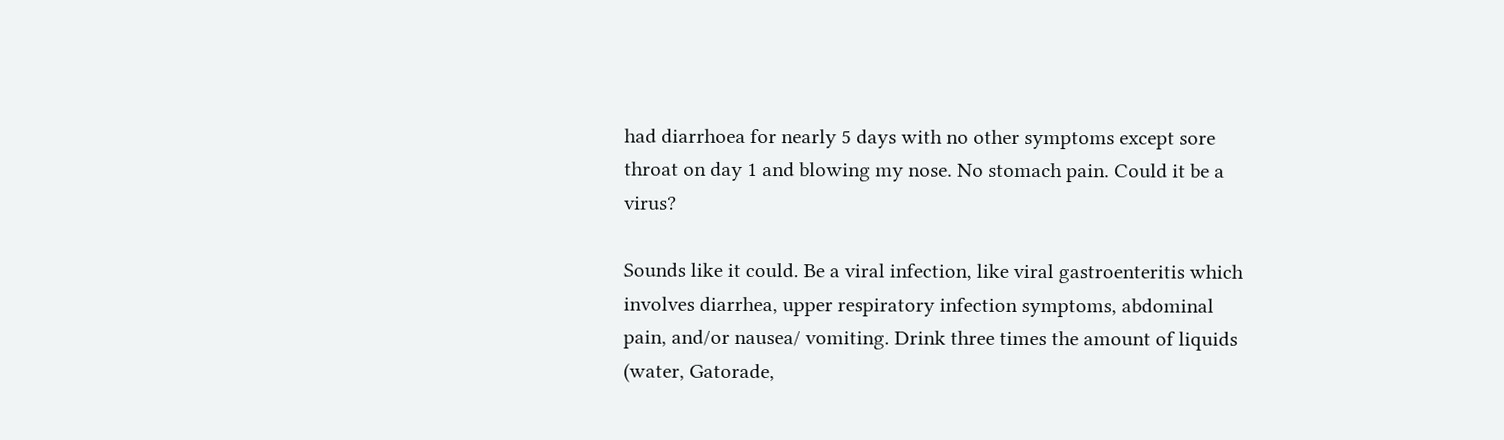had diarrhoea for nearly 5 days with no other symptoms except sore throat on day 1 and blowing my nose. No stomach pain. Could it be a virus?

Sounds like it could. Be a viral infection, like viral gastroenteritis which involves diarrhea, upper respiratory infection symptoms, abdominal pain, and/or nausea/ vomiting. Drink three times the amount of liquids (water, Gatorade,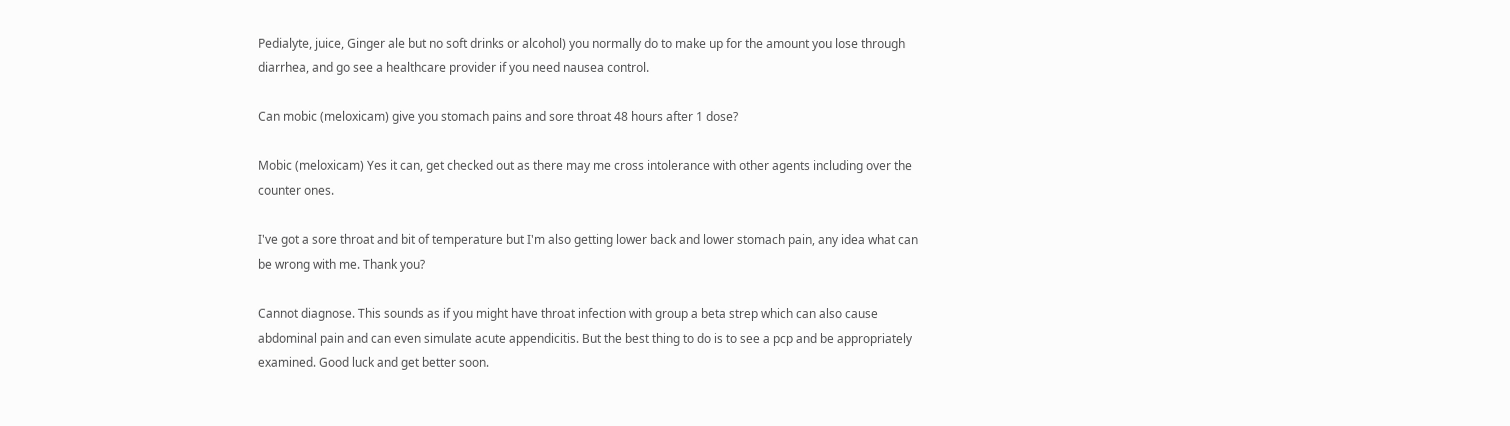Pedialyte, juice, Ginger ale but no soft drinks or alcohol) you normally do to make up for the amount you lose through diarrhea, and go see a healthcare provider if you need nausea control.

Can mobic (meloxicam) give you stomach pains and sore throat 48 hours after 1 dose?

Mobic (meloxicam) Yes it can, get checked out as there may me cross intolerance with other agents including over the counter ones.

I've got a sore throat and bit of temperature but I'm also getting lower back and lower stomach pain, any idea what can be wrong with me. Thank you?

Cannot diagnose. This sounds as if you might have throat infection with group a beta strep which can also cause abdominal pain and can even simulate acute appendicitis. But the best thing to do is to see a pcp and be appropriately examined. Good luck and get better soon.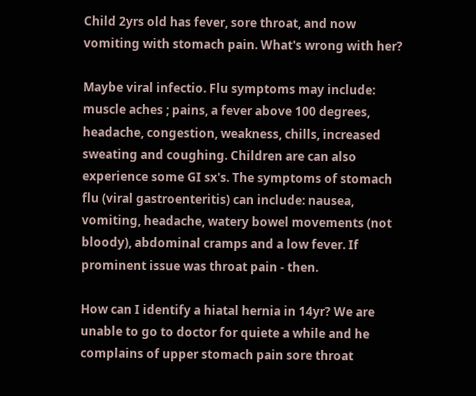Child 2yrs old has fever, sore throat, and now vomiting with stomach pain. What's wrong with her?

Maybe viral infectio. Flu symptoms may include: muscle aches ; pains, a fever above 100 degrees, headache, congestion, weakness, chills, increased sweating and coughing. Children are can also experience some GI sx's. The symptoms of stomach flu (viral gastroenteritis) can include: nausea, vomiting, headache, watery bowel movements (not bloody), abdominal cramps and a low fever. If prominent issue was throat pain - then.

How can I identify a hiatal hernia in 14yr? We are unable to go to doctor for quiete a while and he complains of upper stomach pain sore throat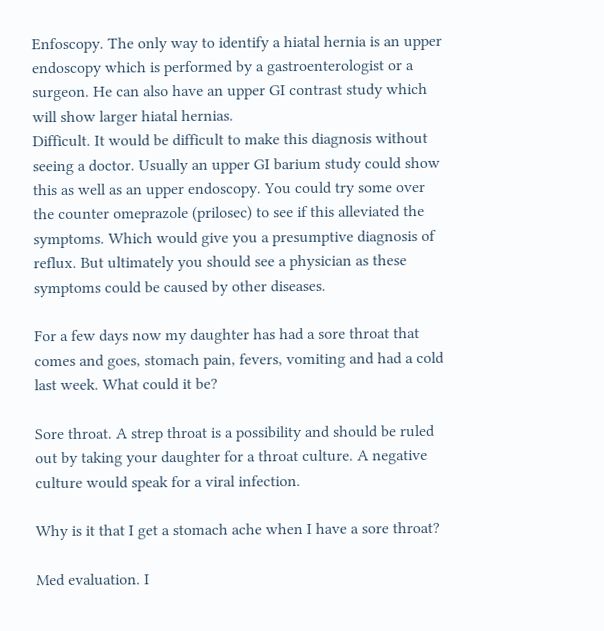Enfoscopy. The only way to identify a hiatal hernia is an upper endoscopy which is performed by a gastroenterologist or a surgeon. He can also have an upper GI contrast study which will show larger hiatal hernias.
Difficult. It would be difficult to make this diagnosis without seeing a doctor. Usually an upper GI barium study could show this as well as an upper endoscopy. You could try some over the counter omeprazole (prilosec) to see if this alleviated the symptoms. Which would give you a presumptive diagnosis of reflux. But ultimately you should see a physician as these symptoms could be caused by other diseases.

For a few days now my daughter has had a sore throat that comes and goes, stomach pain, fevers, vomiting and had a cold last week. What could it be?

Sore throat. A strep throat is a possibility and should be ruled out by taking your daughter for a throat culture. A negative culture would speak for a viral infection.

Why is it that I get a stomach ache when I have a sore throat?

Med evaluation. I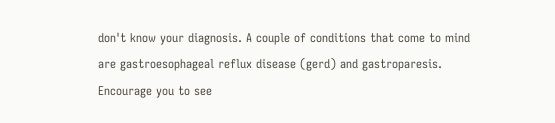don't know your diagnosis. A couple of conditions that come to mind are gastroesophageal reflux disease (gerd) and gastroparesis. Encourage you to see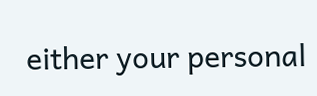either your personal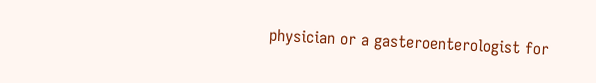physician or a gasteroenterologist for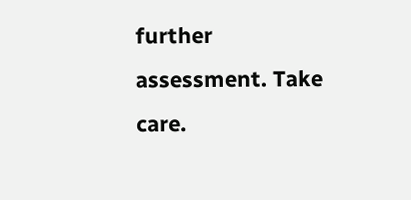further assessment. Take care.